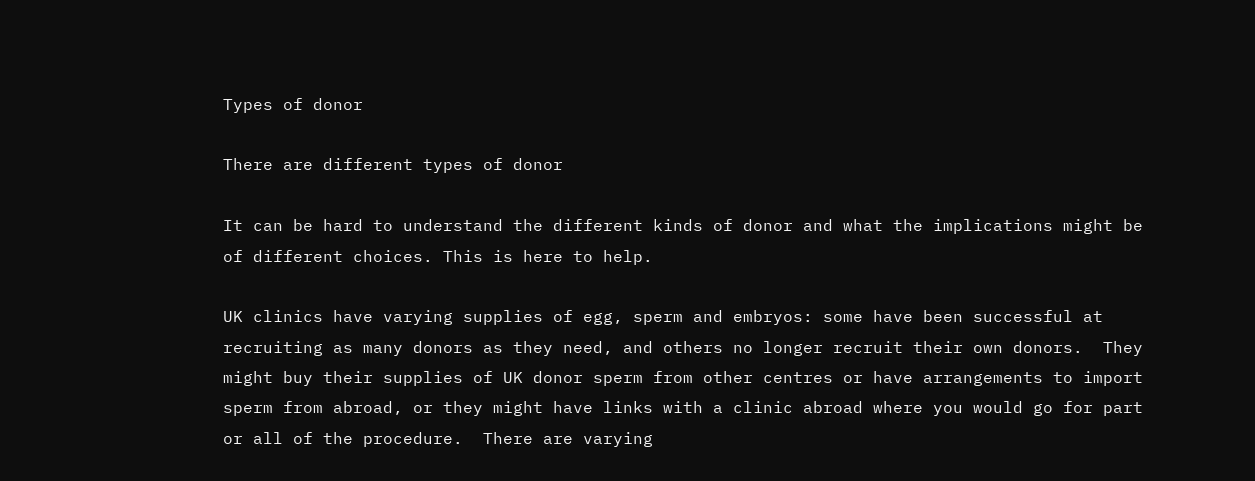Types of donor

There are different types of donor

It can be hard to understand the different kinds of donor and what the implications might be of different choices. This is here to help.

UK clinics have varying supplies of egg, sperm and embryos: some have been successful at recruiting as many donors as they need, and others no longer recruit their own donors.  They might buy their supplies of UK donor sperm from other centres or have arrangements to import sperm from abroad, or they might have links with a clinic abroad where you would go for part or all of the procedure.  There are varying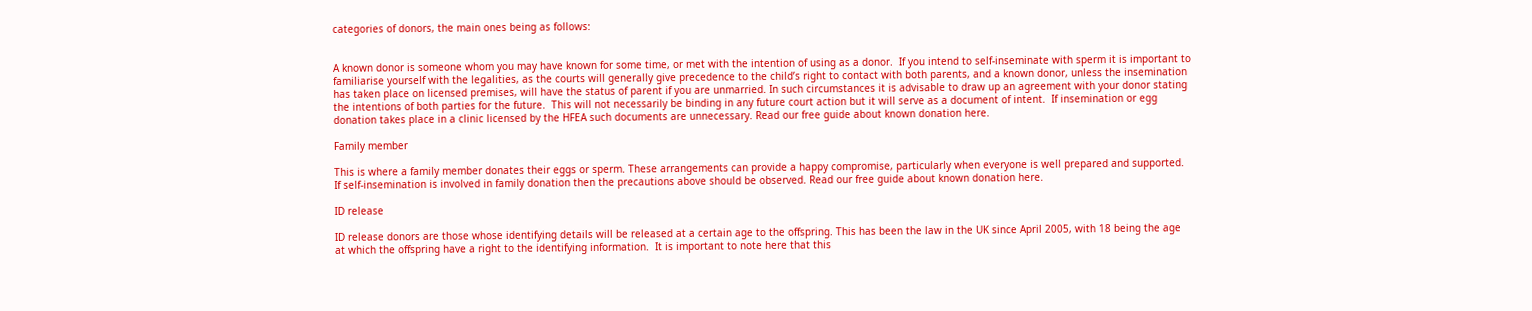categories of donors, the main ones being as follows:


A known donor is someone whom you may have known for some time, or met with the intention of using as a donor.  If you intend to self-inseminate with sperm it is important to familiarise yourself with the legalities, as the courts will generally give precedence to the child’s right to contact with both parents, and a known donor, unless the insemination has taken place on licensed premises, will have the status of parent if you are unmarried. In such circumstances it is advisable to draw up an agreement with your donor stating the intentions of both parties for the future.  This will not necessarily be binding in any future court action but it will serve as a document of intent.  If insemination or egg donation takes place in a clinic licensed by the HFEA such documents are unnecessary. Read our free guide about known donation here.

Family member

This is where a family member donates their eggs or sperm. These arrangements can provide a happy compromise, particularly when everyone is well prepared and supported. If self-insemination is involved in family donation then the precautions above should be observed. Read our free guide about known donation here.

ID release

ID release donors are those whose identifying details will be released at a certain age to the offspring. This has been the law in the UK since April 2005, with 18 being the age at which the offspring have a right to the identifying information.  It is important to note here that this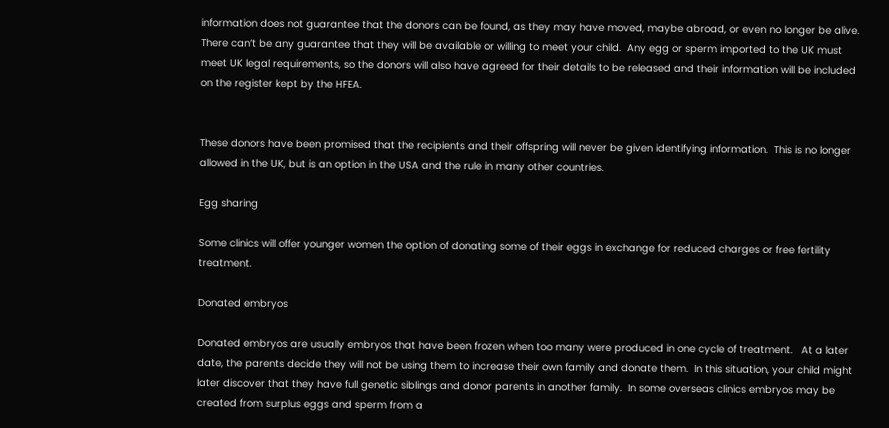information does not guarantee that the donors can be found, as they may have moved, maybe abroad, or even no longer be alive. There can’t be any guarantee that they will be available or willing to meet your child.  Any egg or sperm imported to the UK must meet UK legal requirements, so the donors will also have agreed for their details to be released and their information will be included on the register kept by the HFEA.


These donors have been promised that the recipients and their offspring will never be given identifying information.  This is no longer allowed in the UK, but is an option in the USA and the rule in many other countries.

Egg sharing

Some clinics will offer younger women the option of donating some of their eggs in exchange for reduced charges or free fertility treatment.

Donated embryos

Donated embryos are usually embryos that have been frozen when too many were produced in one cycle of treatment.   At a later date, the parents decide they will not be using them to increase their own family and donate them.  In this situation, your child might later discover that they have full genetic siblings and donor parents in another family.  In some overseas clinics embryos may be created from surplus eggs and sperm from a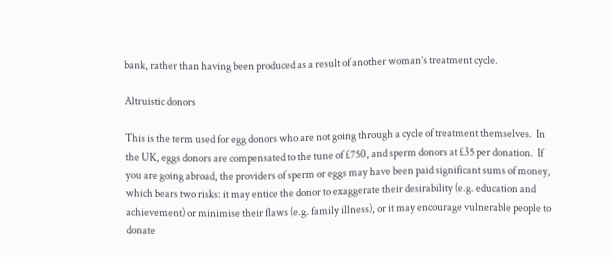bank, rather than having been produced as a result of another woman’s treatment cycle.

Altruistic donors

This is the term used for egg donors who are not going through a cycle of treatment themselves.  In the UK, eggs donors are compensated to the tune of £750, and sperm donors at £35 per donation.  If you are going abroad, the providers of sperm or eggs may have been paid significant sums of money, which bears two risks: it may entice the donor to exaggerate their desirability (e.g. education and achievement) or minimise their flaws (e.g. family illness), or it may encourage vulnerable people to donate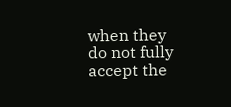when they do not fully accept the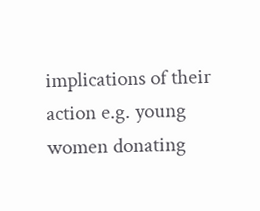implications of their action e.g. young women donating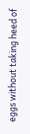eggs without taking heed of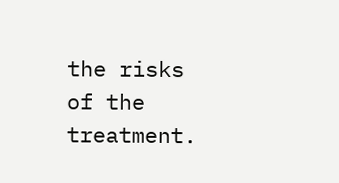the risks of the treatment.